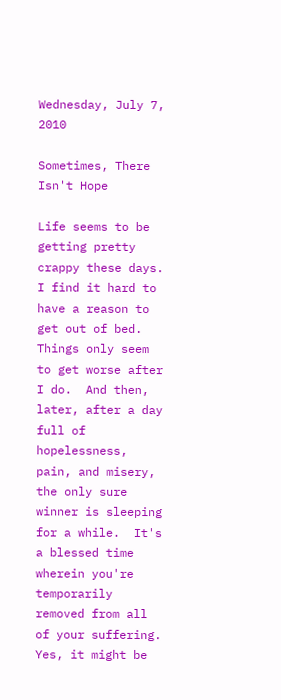Wednesday, July 7, 2010

Sometimes, There Isn't Hope

Life seems to be getting pretty crappy these days.  I find it hard to have a reason to get out of bed.  Things only seem to get worse after I do.  And then, later, after a day full of hopelessness, pain, and misery, the only sure winner is sleeping for a while.  It's a blessed time wherein you're temporarily removed from all of your suffering.  Yes, it might be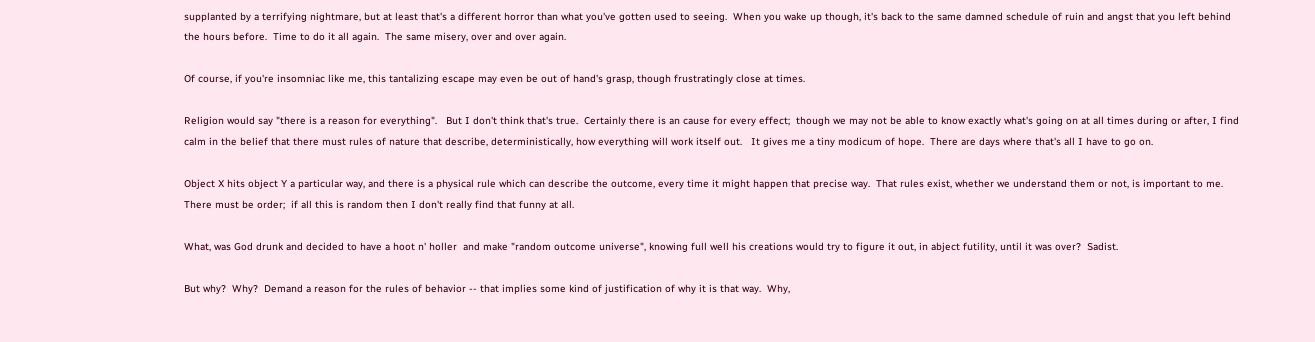supplanted by a terrifying nightmare, but at least that's a different horror than what you've gotten used to seeing.  When you wake up though, it's back to the same damned schedule of ruin and angst that you left behind the hours before.  Time to do it all again.  The same misery, over and over again.

Of course, if you're insomniac like me, this tantalizing escape may even be out of hand's grasp, though frustratingly close at times.

Religion would say "there is a reason for everything".   But I don't think that's true.  Certainly there is an cause for every effect;  though we may not be able to know exactly what's going on at all times during or after, I find calm in the belief that there must rules of nature that describe, deterministically, how everything will work itself out.   It gives me a tiny modicum of hope.  There are days where that's all I have to go on.

Object X hits object Y a particular way, and there is a physical rule which can describe the outcome, every time it might happen that precise way.  That rules exist, whether we understand them or not, is important to me.   There must be order;  if all this is random then I don't really find that funny at all.

What, was God drunk and decided to have a hoot n' holler  and make "random outcome universe", knowing full well his creations would try to figure it out, in abject futility, until it was over?  Sadist.

But why?  Why?  Demand a reason for the rules of behavior -- that implies some kind of justification of why it is that way.  Why,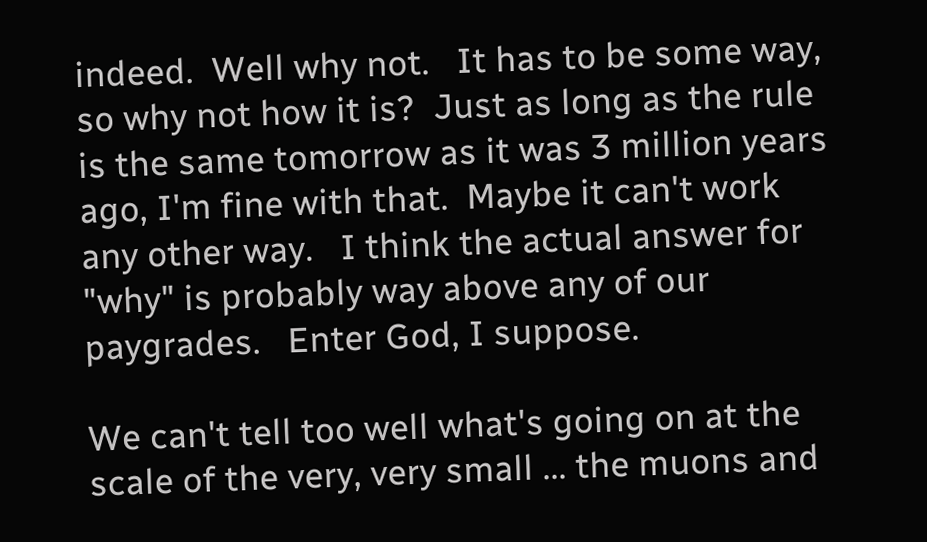indeed.  Well why not.   It has to be some way, so why not how it is?  Just as long as the rule is the same tomorrow as it was 3 million years ago, I'm fine with that.  Maybe it can't work any other way.   I think the actual answer for "why" is probably way above any of our paygrades.   Enter God, I suppose.

We can't tell too well what's going on at the scale of the very, very small ... the muons and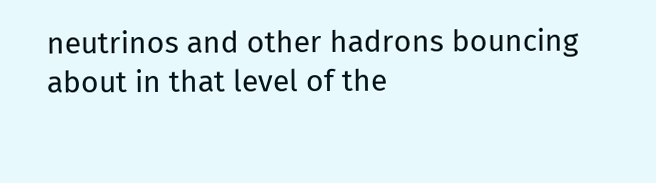neutrinos and other hadrons bouncing about in that level of the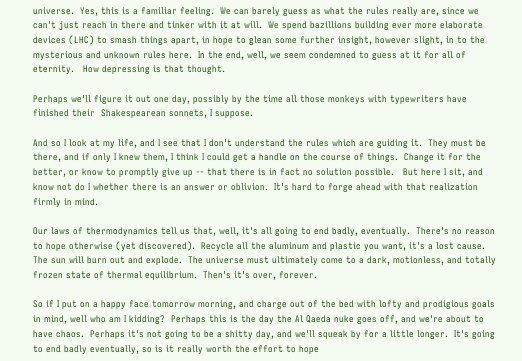universe.  Yes, this is a familiar feeling.  We can barely guess as what the rules really are, since we can't just reach in there and tinker with it at will.  We spend bazillions building ever more elaborate devices (LHC) to smash things apart, in hope to glean some further insight, however slight, in to the mysterious and unknown rules here.  In the end, well, we seem condemned to guess at it for all of eternity.   How depressing is that thought.

Perhaps we'll figure it out one day, possibly by the time all those monkeys with typewriters have finished their  Shakespearean sonnets, I suppose.

And so I look at my life, and I see that I don't understand the rules which are guiding it.  They must be there, and if only I knew them, I think I could get a handle on the course of things.  Change it for the better, or know to promptly give up -- that there is in fact no solution possible.   But here I sit, and know not do I whether there is an answer or oblivion.  It's hard to forge ahead with that realization firmly in mind.

Our laws of thermodynamics tell us that, well, it's all going to end badly, eventually.  There's no reason to hope otherwise (yet discovered).  Recycle all the aluminum and plastic you want, it's a lost cause.  The sun will burn out and explode.  The universe must ultimately come to a dark, motionless, and totally frozen state of thermal equilibrium.  Then's it's over, forever.

So if I put on a happy face tomorrow morning, and charge out of the bed with lofty and prodigious goals in mind, well who am I kidding?  Perhaps this is the day the Al Qaeda nuke goes off, and we're about to have chaos.  Perhaps it's not going to be a shitty day, and we'll squeak by for a little longer.  It's going to end badly eventually, so is it really worth the effort to hope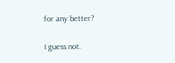for any better?

I guess not.